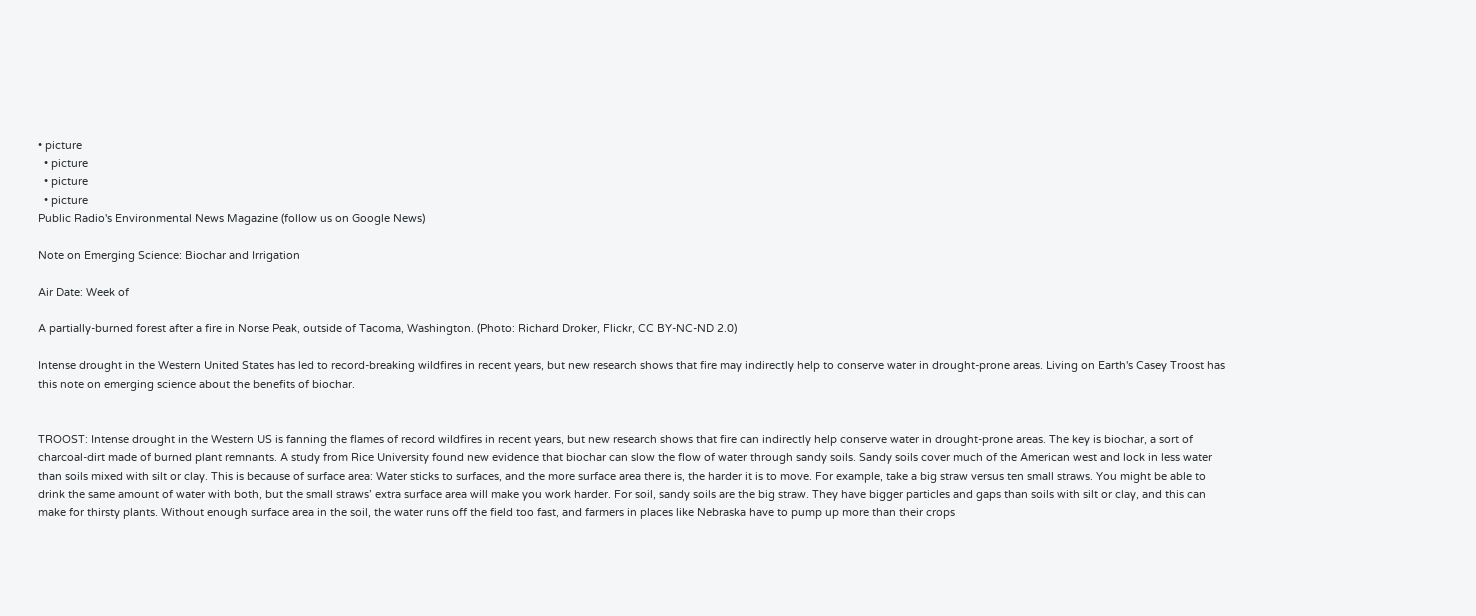• picture
  • picture
  • picture
  • picture
Public Radio's Environmental News Magazine (follow us on Google News)

Note on Emerging Science: Biochar and Irrigation

Air Date: Week of

A partially-burned forest after a fire in Norse Peak, outside of Tacoma, Washington. (Photo: Richard Droker, Flickr, CC BY-NC-ND 2.0)

Intense drought in the Western United States has led to record-breaking wildfires in recent years, but new research shows that fire may indirectly help to conserve water in drought-prone areas. Living on Earth's Casey Troost has this note on emerging science about the benefits of biochar.


TROOST: Intense drought in the Western US is fanning the flames of record wildfires in recent years, but new research shows that fire can indirectly help conserve water in drought-prone areas. The key is biochar, a sort of charcoal-dirt made of burned plant remnants. A study from Rice University found new evidence that biochar can slow the flow of water through sandy soils. Sandy soils cover much of the American west and lock in less water than soils mixed with silt or clay. This is because of surface area: Water sticks to surfaces, and the more surface area there is, the harder it is to move. For example, take a big straw versus ten small straws. You might be able to drink the same amount of water with both, but the small straws’ extra surface area will make you work harder. For soil, sandy soils are the big straw. They have bigger particles and gaps than soils with silt or clay, and this can make for thirsty plants. Without enough surface area in the soil, the water runs off the field too fast, and farmers in places like Nebraska have to pump up more than their crops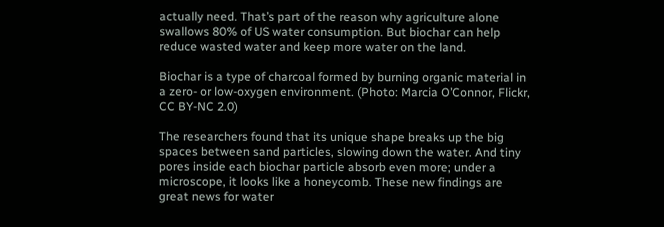actually need. That’s part of the reason why agriculture alone swallows 80% of US water consumption. But biochar can help reduce wasted water and keep more water on the land.

Biochar is a type of charcoal formed by burning organic material in a zero- or low-oxygen environment. (Photo: Marcia O’Connor, Flickr, CC BY-NC 2.0)

The researchers found that its unique shape breaks up the big spaces between sand particles, slowing down the water. And tiny pores inside each biochar particle absorb even more; under a microscope, it looks like a honeycomb. These new findings are great news for water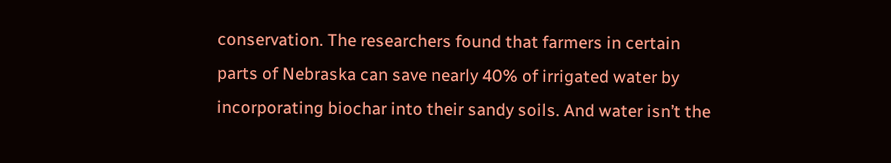conservation. The researchers found that farmers in certain parts of Nebraska can save nearly 40% of irrigated water by incorporating biochar into their sandy soils. And water isn’t the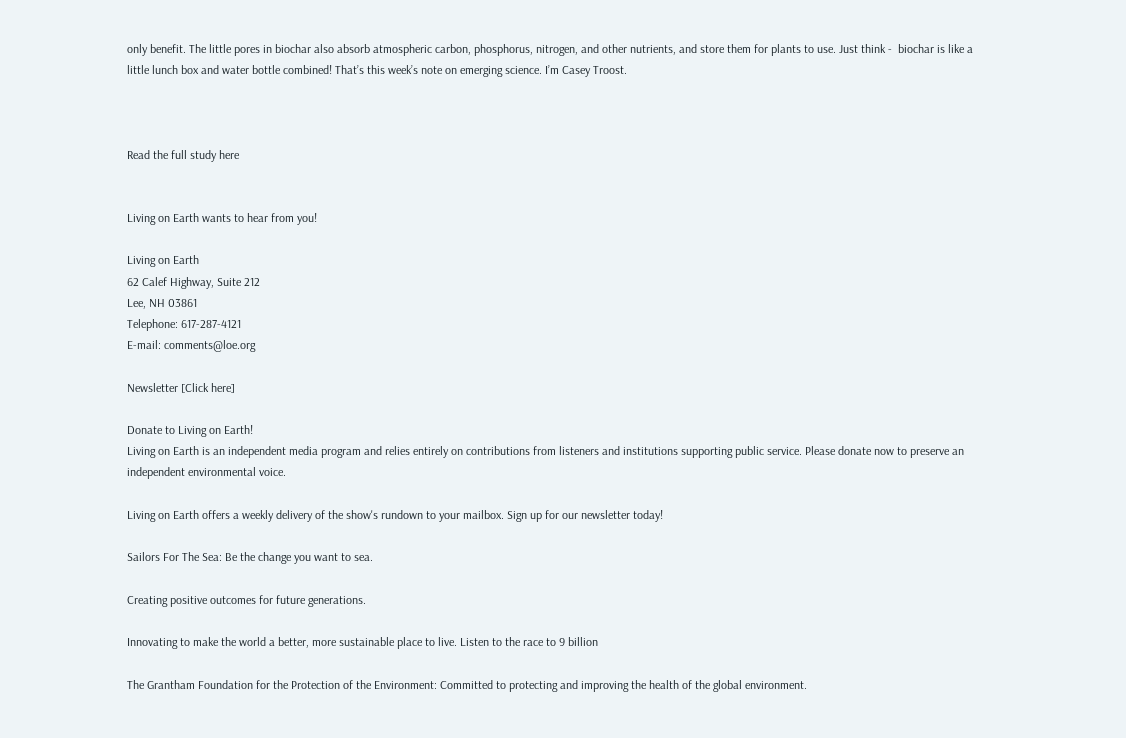only benefit. The little pores in biochar also absorb atmospheric carbon, phosphorus, nitrogen, and other nutrients, and store them for plants to use. Just think -  biochar is like a little lunch box and water bottle combined! That’s this week’s note on emerging science. I’m Casey Troost.



Read the full study here


Living on Earth wants to hear from you!

Living on Earth
62 Calef Highway, Suite 212
Lee, NH 03861
Telephone: 617-287-4121
E-mail: comments@loe.org

Newsletter [Click here]

Donate to Living on Earth!
Living on Earth is an independent media program and relies entirely on contributions from listeners and institutions supporting public service. Please donate now to preserve an independent environmental voice.

Living on Earth offers a weekly delivery of the show's rundown to your mailbox. Sign up for our newsletter today!

Sailors For The Sea: Be the change you want to sea.

Creating positive outcomes for future generations.

Innovating to make the world a better, more sustainable place to live. Listen to the race to 9 billion

The Grantham Foundation for the Protection of the Environment: Committed to protecting and improving the health of the global environment.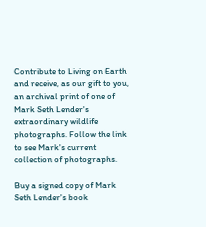Contribute to Living on Earth and receive, as our gift to you, an archival print of one of Mark Seth Lender's extraordinary wildlife photographs. Follow the link to see Mark's current collection of photographs.

Buy a signed copy of Mark Seth Lender's book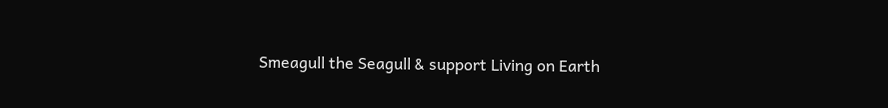Smeagull the Seagull & support Living on Earth